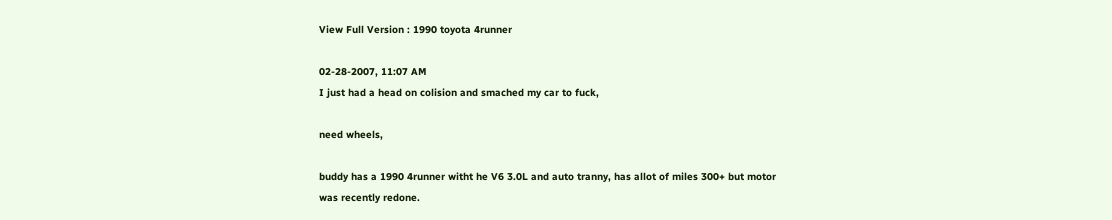View Full Version : 1990 toyota 4runner

02-28-2007, 11:07 AM
I just had a head on colision and smached my car to fuck,

need wheels,

buddy has a 1990 4runner witht he V6 3.0L and auto tranny, has allot of miles 300+ but motor was recently redone.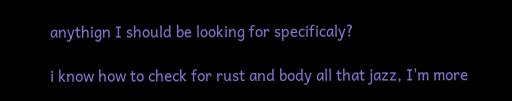anythign I should be looking for specificaly?

i know how to check for rust and body all that jazz, I'm more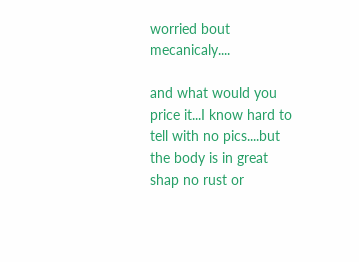worried bout mecanicaly....

and what would you price it...I know hard to tell with no pics....but the body is in great shap no rust or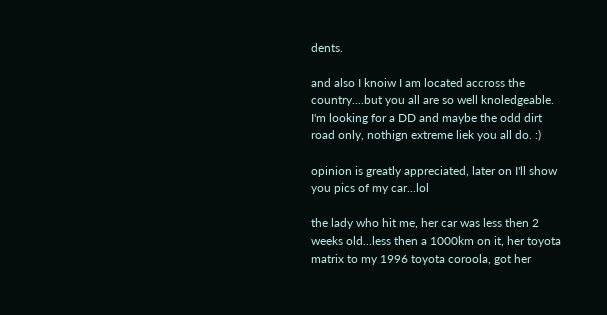dents.

and also I knoiw I am located accross the country....but you all are so well knoledgeable. I'm looking for a DD and maybe the odd dirt road only, nothign extreme liek you all do. :)

opinion is greatly appreciated, later on I'll show you pics of my car...lol

the lady who hit me, her car was less then 2 weeks old...less then a 1000km on it, her toyota matrix to my 1996 toyota coroola, got her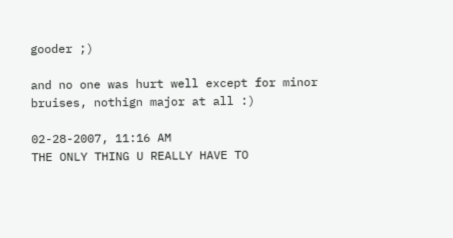gooder ;)

and no one was hurt well except for minor bruises, nothign major at all :)

02-28-2007, 11:16 AM
THE ONLY THING U REALLY HAVE TO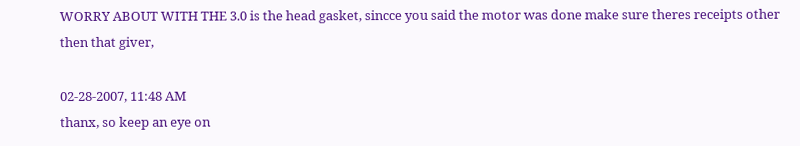WORRY ABOUT WITH THE 3.0 is the head gasket, sincce you said the motor was done make sure theres receipts other then that giver,

02-28-2007, 11:48 AM
thanx, so keep an eye on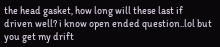the head gasket, how long will these last if driven well? i know open ended question..lol but you get my drift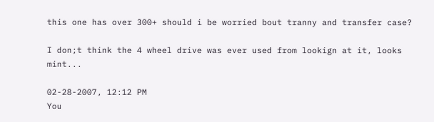this one has over 300+ should i be worried bout tranny and transfer case?

I don;t think the 4 wheel drive was ever used from lookign at it, looks mint...

02-28-2007, 12:12 PM
You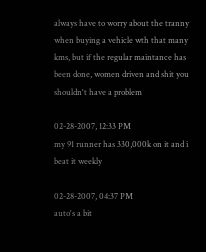always have to worry about the tranny when buying a vehicle wth that many kms, but if the regular maintance has been done, women driven and shit you shouldn't have a problem

02-28-2007, 12:33 PM
my 91 runner has 330,000k on it and i beat it weekly

02-28-2007, 04:37 PM
auto's a bit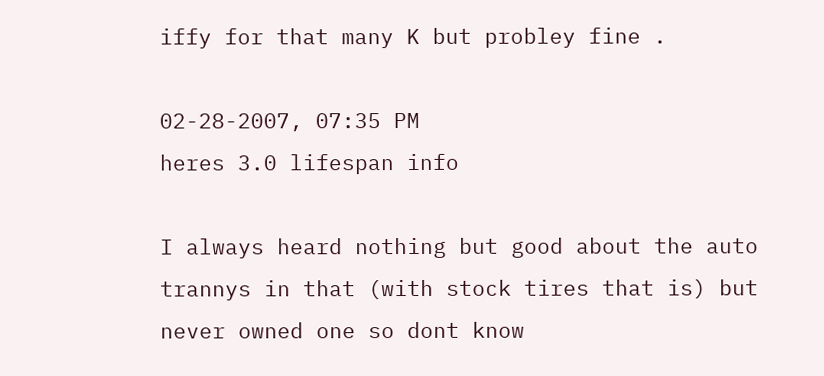iffy for that many K but probley fine .

02-28-2007, 07:35 PM
heres 3.0 lifespan info

I always heard nothing but good about the auto trannys in that (with stock tires that is) but never owned one so dont know